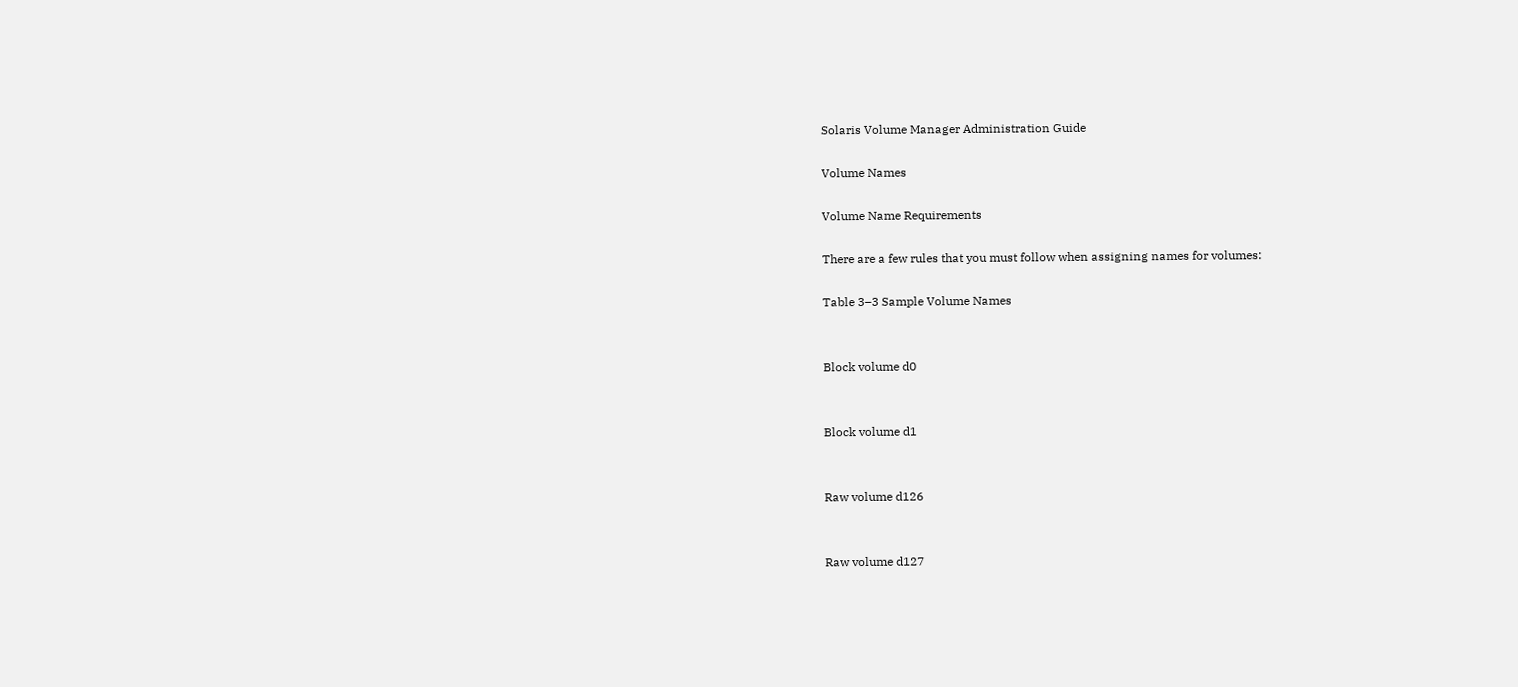Solaris Volume Manager Administration Guide

Volume Names

Volume Name Requirements

There are a few rules that you must follow when assigning names for volumes:

Table 3–3 Sample Volume Names


Block volume d0


Block volume d1


Raw volume d126


Raw volume d127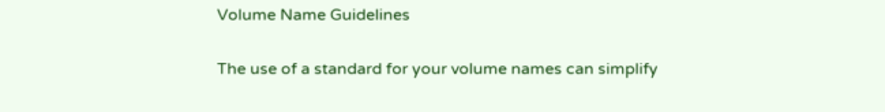Volume Name Guidelines

The use of a standard for your volume names can simplify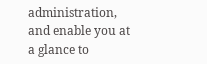administration, and enable you at a glance to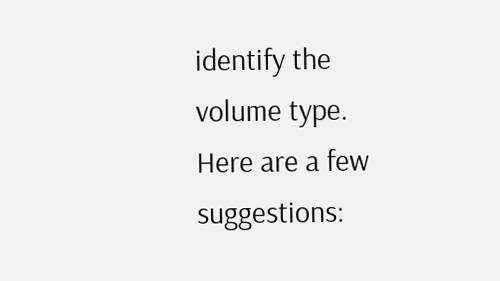identify the volume type. Here are a few suggestions: